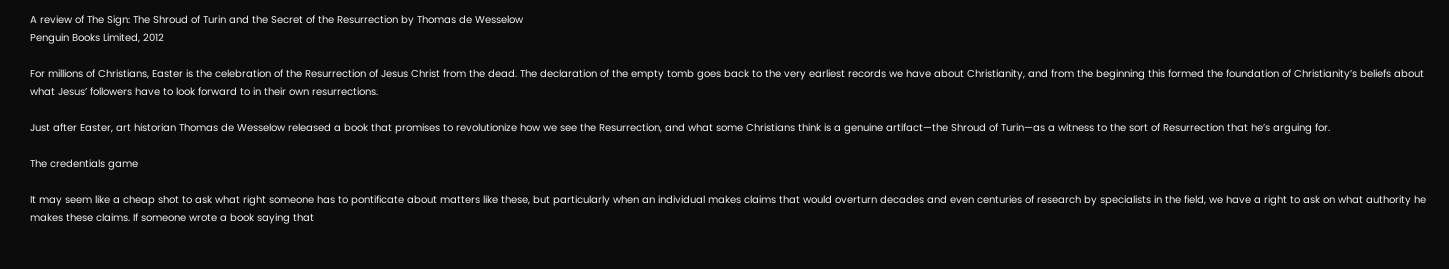A review of The Sign: The Shroud of Turin and the Secret of the Resurrection by Thomas de Wesselow
Penguin Books Limited, 2012

For millions of Christians, Easter is the celebration of the Resurrection of Jesus Christ from the dead. The declaration of the empty tomb goes back to the very earliest records we have about Christianity, and from the beginning this formed the foundation of Christianity’s beliefs about what Jesus’ followers have to look forward to in their own resurrections.

Just after Easter, art historian Thomas de Wesselow released a book that promises to revolutionize how we see the Resurrection, and what some Christians think is a genuine artifact—the Shroud of Turin—as a witness to the sort of Resurrection that he’s arguing for.

The credentials game

It may seem like a cheap shot to ask what right someone has to pontificate about matters like these, but particularly when an individual makes claims that would overturn decades and even centuries of research by specialists in the field, we have a right to ask on what authority he makes these claims. If someone wrote a book saying that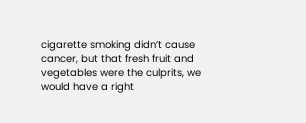cigarette smoking didn’t cause cancer, but that fresh fruit and vegetables were the culprits, we would have a right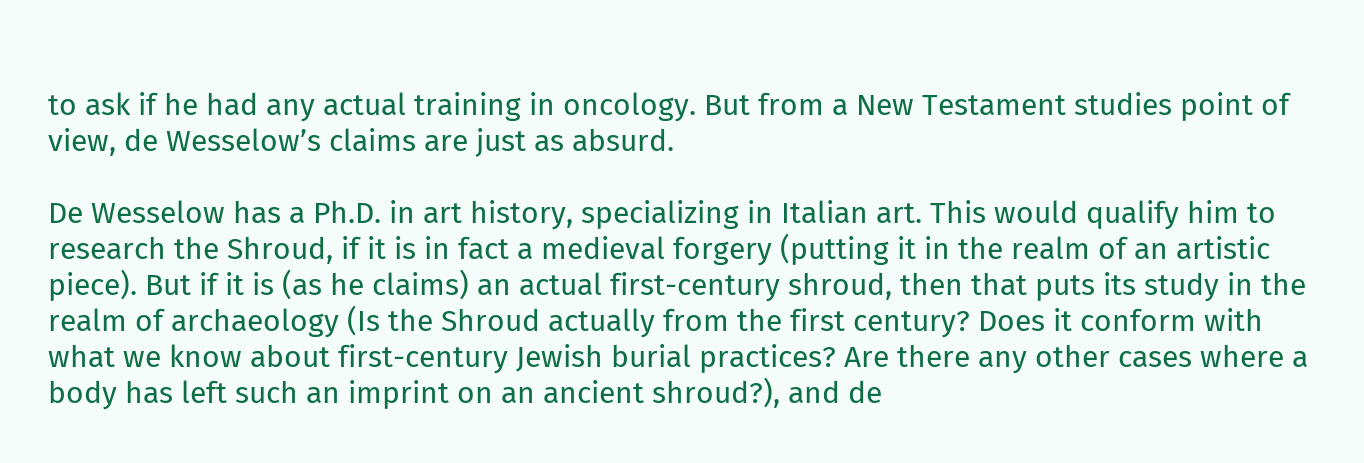to ask if he had any actual training in oncology. But from a New Testament studies point of view, de Wesselow’s claims are just as absurd.

De Wesselow has a Ph.D. in art history, specializing in Italian art. This would qualify him to research the Shroud, if it is in fact a medieval forgery (putting it in the realm of an artistic piece). But if it is (as he claims) an actual first-century shroud, then that puts its study in the realm of archaeology (Is the Shroud actually from the first century? Does it conform with what we know about first-century Jewish burial practices? Are there any other cases where a body has left such an imprint on an ancient shroud?), and de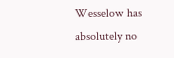Wesselow has absolutely no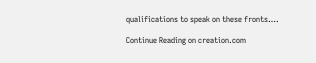qualifications to speak on these fronts….

Continue Reading on creation.com